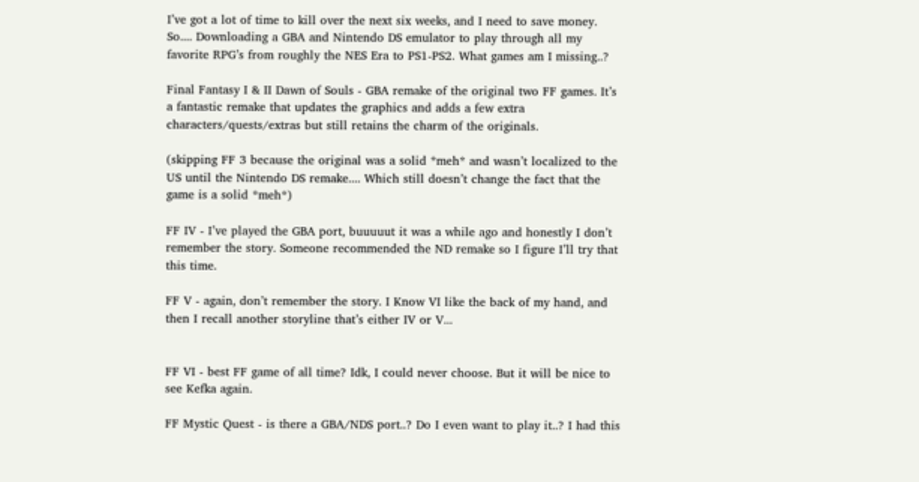I’ve got a lot of time to kill over the next six weeks, and I need to save money. So.... Downloading a GBA and Nintendo DS emulator to play through all my favorite RPG’s from roughly the NES Era to PS1-PS2. What games am I missing..?

Final Fantasy I & II Dawn of Souls - GBA remake of the original two FF games. It’s a fantastic remake that updates the graphics and adds a few extra characters/quests/extras but still retains the charm of the originals.

(skipping FF 3 because the original was a solid *meh* and wasn’t localized to the US until the Nintendo DS remake.... Which still doesn’t change the fact that the game is a solid *meh*)

FF IV - I’ve played the GBA port, buuuuut it was a while ago and honestly I don’t remember the story. Someone recommended the ND remake so I figure I’ll try that this time.

FF V - again, don’t remember the story. I Know VI like the back of my hand, and then I recall another storyline that’s either IV or V...


FF VI - best FF game of all time? Idk, I could never choose. But it will be nice to see Kefka again.

FF Mystic Quest - is there a GBA/NDS port..? Do I even want to play it..? I had this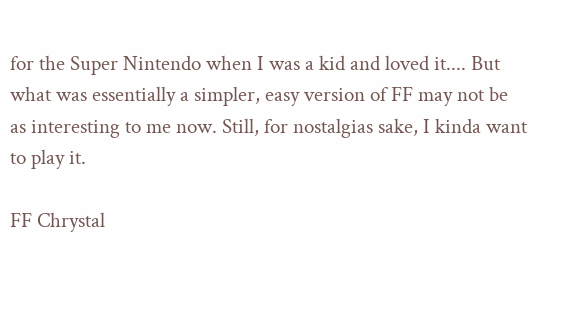for the Super Nintendo when I was a kid and loved it.... But what was essentially a simpler, easy version of FF may not be as interesting to me now. Still, for nostalgias sake, I kinda want to play it.

FF Chrystal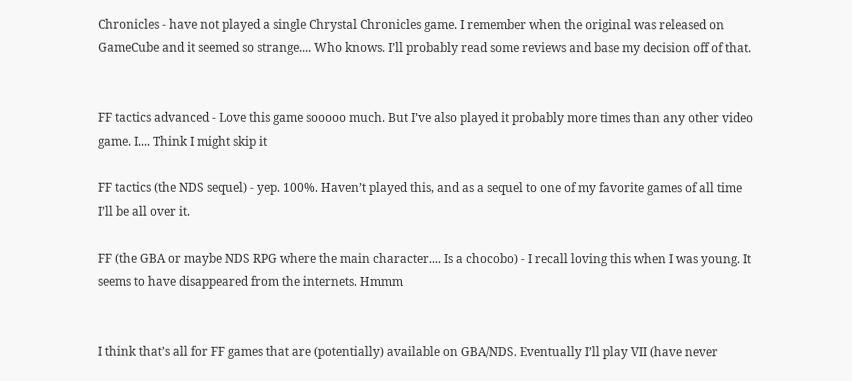Chronicles - have not played a single Chrystal Chronicles game. I remember when the original was released on GameCube and it seemed so strange.... Who knows. I’ll probably read some reviews and base my decision off of that.


FF tactics advanced - Love this game sooooo much. But I’ve also played it probably more times than any other video game. I.... Think I might skip it

FF tactics (the NDS sequel) - yep. 100%. Haven’t played this, and as a sequel to one of my favorite games of all time I’ll be all over it.

FF (the GBA or maybe NDS RPG where the main character.... Is a chocobo) - I recall loving this when I was young. It seems to have disappeared from the internets. Hmmm


I think that’s all for FF games that are (potentially) available on GBA/NDS. Eventually I’ll play VII (have never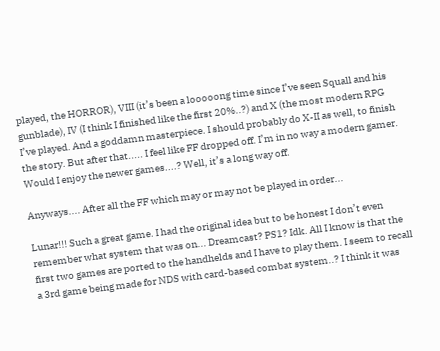played, the HORROR), VIII (it’s been a looooong time since I’ve seen Squall and his gunblade), IV (I think I finished like the first 20%..?) and X (the most modern RPG I’ve played. And a goddamn masterpiece. I should probably do X-II as well, to finish the story. But after that..... I feel like FF dropped off. I’m in no way a modern gamer. Would I enjoy the newer games....? Well, it’s a long way off.

Anyways.... After all the FF which may or may not be played in order...

Lunar!!! Such a great game. I had the original idea but to be honest I don’t even remember what system that was on... Dreamcast? PS1? Idk. All I know is that the first two games are ported to the handhelds and I have to play them. I seem to recall a 3rd game being made for NDS with card-based combat system..? I think it was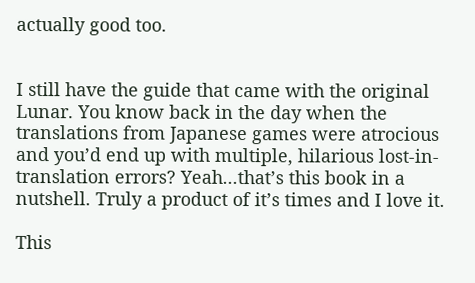actually good too.


I still have the guide that came with the original Lunar. You know back in the day when the translations from Japanese games were atrocious and you’d end up with multiple, hilarious lost-in-translation errors? Yeah...that’s this book in a nutshell. Truly a product of it’s times and I love it.

This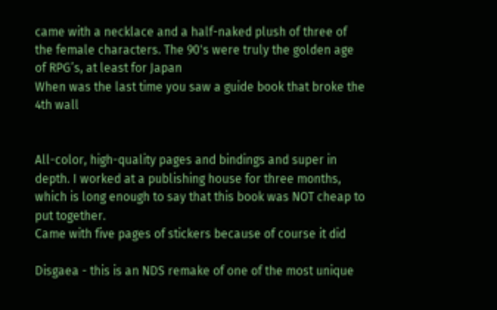came with a necklace and a half-naked plush of three of the female characters. The 90's were truly the golden age of RPG’s, at least for Japan
When was the last time you saw a guide book that broke the 4th wall


All-color, high-quality pages and bindings and super in depth. I worked at a publishing house for three months, which is long enough to say that this book was NOT cheap to put together.
Came with five pages of stickers because of course it did

Disgaea - this is an NDS remake of one of the most unique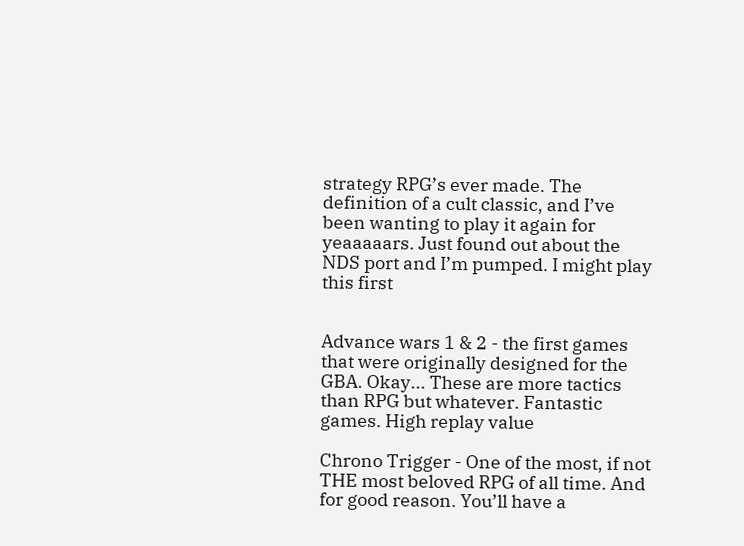strategy RPG’s ever made. The definition of a cult classic, and I’ve been wanting to play it again for yeaaaaars. Just found out about the NDS port and I’m pumped. I might play this first


Advance wars 1 & 2 - the first games that were originally designed for the GBA. Okay... These are more tactics than RPG but whatever. Fantastic games. High replay value

Chrono Trigger - One of the most, if not THE most beloved RPG of all time. And for good reason. You’ll have a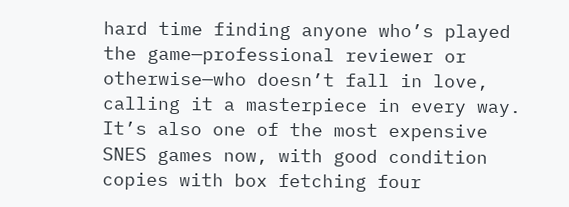hard time finding anyone who’s played the game—professional reviewer or otherwise—who doesn’t fall in love, calling it a masterpiece in every way. It’s also one of the most expensive SNES games now, with good condition copies with box fetching four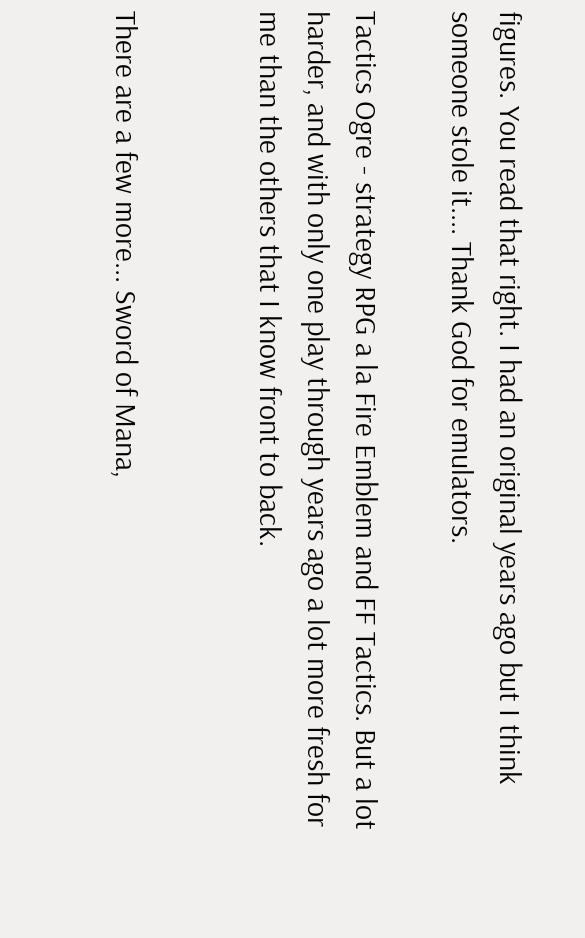figures. You read that right. I had an original years ago but I think someone stole it.... Thank God for emulators.

Tactics Ogre - strategy RPG a la Fire Emblem and FF Tactics. But a lot harder, and with only one play through years ago a lot more fresh for me than the others that I know front to back.


There are a few more... Sword of Mana,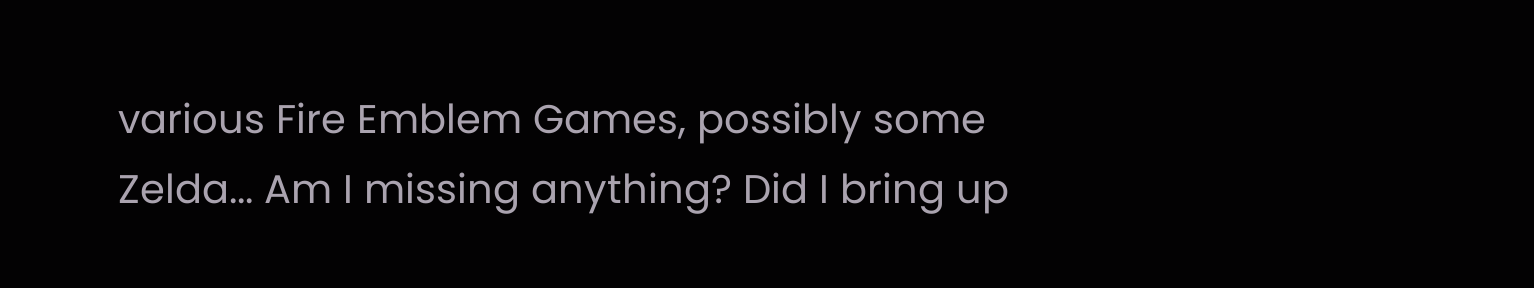various Fire Emblem Games, possibly some Zelda... Am I missing anything? Did I bring up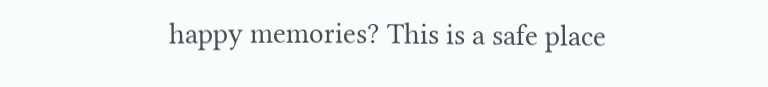happy memories? This is a safe place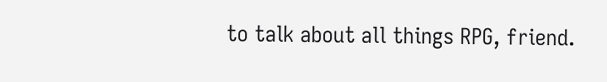to talk about all things RPG, friend.